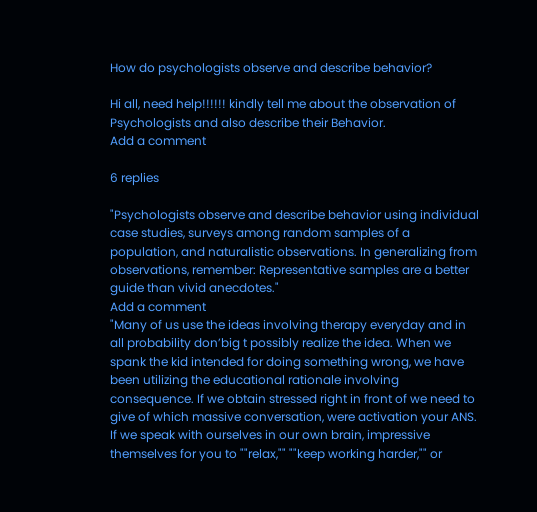How do psychologists observe and describe behavior?

Hi all, need help!!!!!! kindly tell me about the observation of Psychologists and also describe their Behavior.
Add a comment

6 replies

"Psychologists observe and describe behavior using individual case studies, surveys among random samples of a population, and naturalistic observations. In generalizing from observations, remember: Representative samples are a better guide than vivid anecdotes."
Add a comment
"Many of us use the ideas involving therapy everyday and in all probability don’big t possibly realize the idea. When we spank the kid intended for doing something wrong, we have been utilizing the educational rationale involving consequence. If we obtain stressed right in front of we need to give of which massive conversation, were activation your ANS. If we speak with ourselves in our own brain, impressive themselves for you to ""relax,"" ""keep working harder,"" or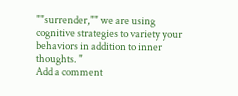""surrender,"" we are using cognitive strategies to variety your behaviors in addition to inner thoughts. "
Add a comment